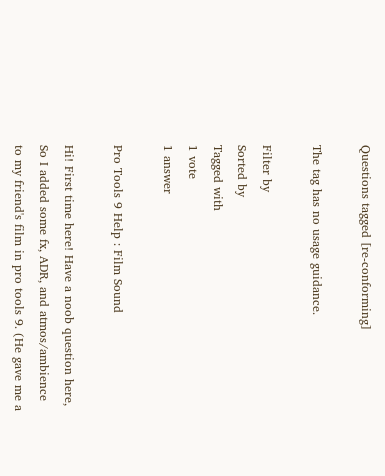Questions tagged [re-conforming]

The tag has no usage guidance.

Filter by
Sorted by
Tagged with
1 vote
1 answer

Pro Tools 9 Help : Film Sound

Hi! First time here! Have a noob question here, So I added some fx, ADR, and atmos/ambience to my friend's film in pro tools 9. (He gave me a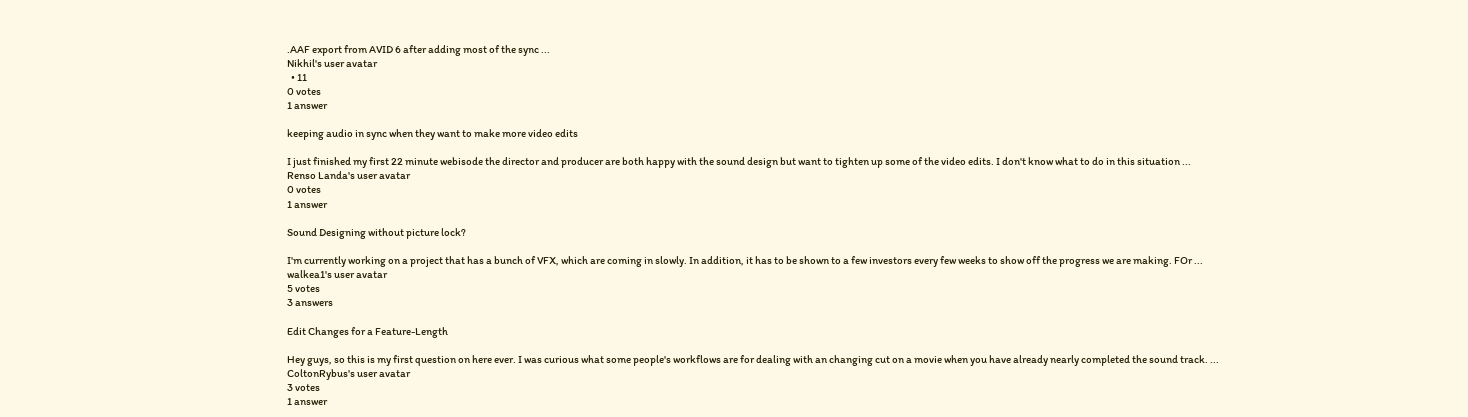.AAF export from AVID 6 after adding most of the sync ...
Nikhil's user avatar
  • 11
0 votes
1 answer

keeping audio in sync when they want to make more video edits

I just finished my first 22 minute webisode the director and producer are both happy with the sound design but want to tighten up some of the video edits. I don't know what to do in this situation ...
Renso Landa's user avatar
0 votes
1 answer

Sound Designing without picture lock?

I'm currently working on a project that has a bunch of VFX, which are coming in slowly. In addition, it has to be shown to a few investors every few weeks to show off the progress we are making. FOr ...
walkea1's user avatar
5 votes
3 answers

Edit Changes for a Feature-Length

Hey guys, so this is my first question on here ever. I was curious what some people's workflows are for dealing with an changing cut on a movie when you have already nearly completed the sound track. ...
ColtonRybus's user avatar
3 votes
1 answer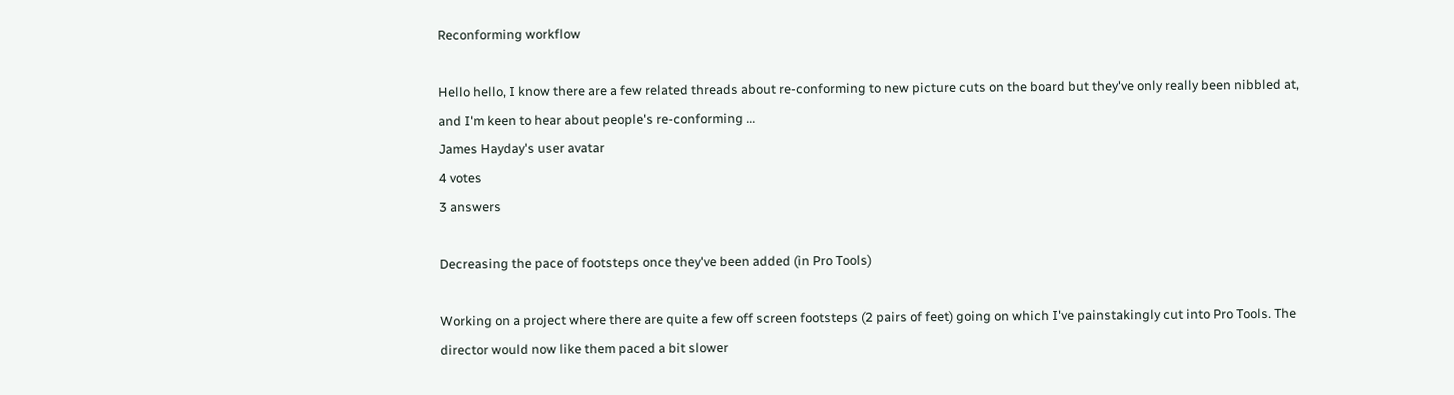Reconforming workflow

Hello hello, I know there are a few related threads about re-conforming to new picture cuts on the board but they've only really been nibbled at, and I'm keen to hear about people's re-conforming ...
James Hayday's user avatar
4 votes
3 answers

Decreasing the pace of footsteps once they've been added (in Pro Tools)

Working on a project where there are quite a few off screen footsteps (2 pairs of feet) going on which I've painstakingly cut into Pro Tools. The director would now like them paced a bit slower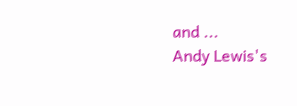and ...
Andy Lewis's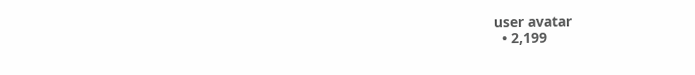user avatar
  • 2,199